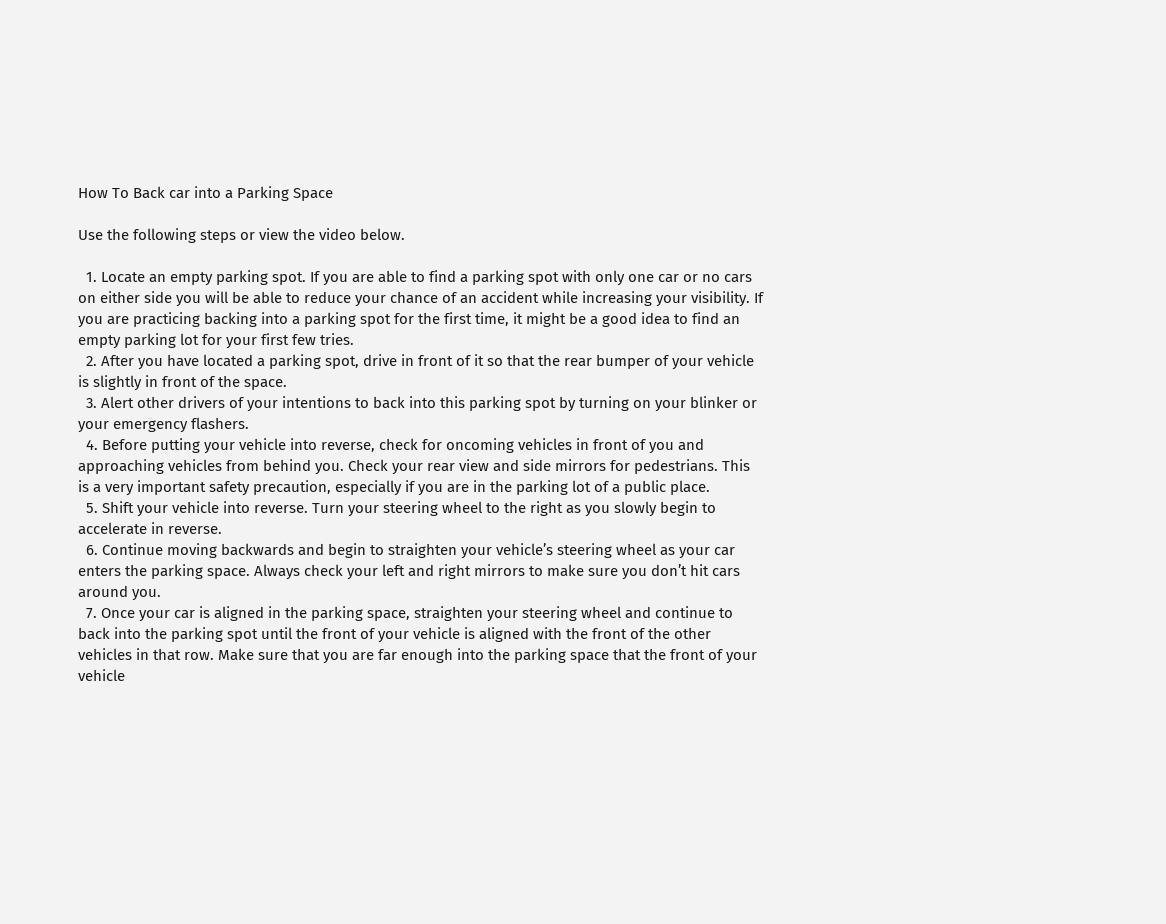How To Back car into a Parking Space

Use the following steps or view the video below.

  1. Locate an empty parking spot. If you are able to find a parking spot with only one car or no cars on either side you will be able to reduce your chance of an accident while increasing your visibility. If you are practicing backing into a parking spot for the first time, it might be a good idea to find an empty parking lot for your first few tries.
  2. After you have located a parking spot, drive in front of it so that the rear bumper of your vehicle is slightly in front of the space.
  3. Alert other drivers of your intentions to back into this parking spot by turning on your blinker or your emergency flashers.
  4. Before putting your vehicle into reverse, check for oncoming vehicles in front of you and approaching vehicles from behind you. Check your rear view and side mirrors for pedestrians. This is a very important safety precaution, especially if you are in the parking lot of a public place.
  5. Shift your vehicle into reverse. Turn your steering wheel to the right as you slowly begin to accelerate in reverse.
  6. Continue moving backwards and begin to straighten your vehicle’s steering wheel as your car enters the parking space. Always check your left and right mirrors to make sure you don’t hit cars around you.
  7. Once your car is aligned in the parking space, straighten your steering wheel and continue to back into the parking spot until the front of your vehicle is aligned with the front of the other vehicles in that row. Make sure that you are far enough into the parking space that the front of your vehicle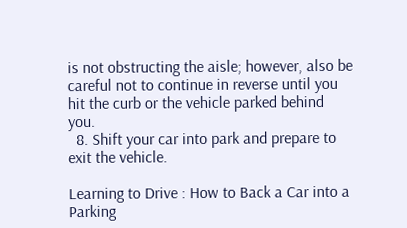is not obstructing the aisle; however, also be careful not to continue in reverse until you hit the curb or the vehicle parked behind you.
  8. Shift your car into park and prepare to exit the vehicle.

Learning to Drive : How to Back a Car into a Parking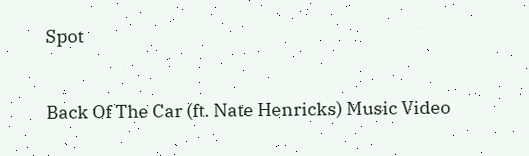Spot


Back Of The Car (ft. Nate Henricks) Music Video